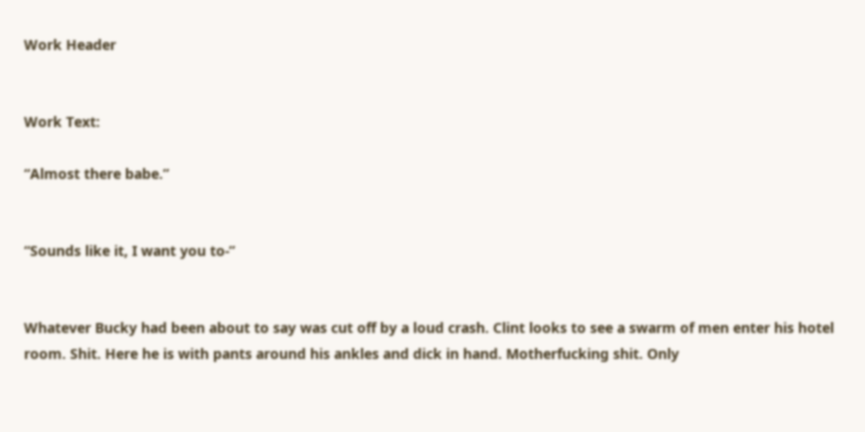Work Header


Work Text:

“Almost there babe.”


“Sounds like it, I want you to-”


Whatever Bucky had been about to say was cut off by a loud crash. Clint looks to see a swarm of men enter his hotel room. Shit. Here he is with pants around his ankles and dick in hand. Motherfucking shit. Only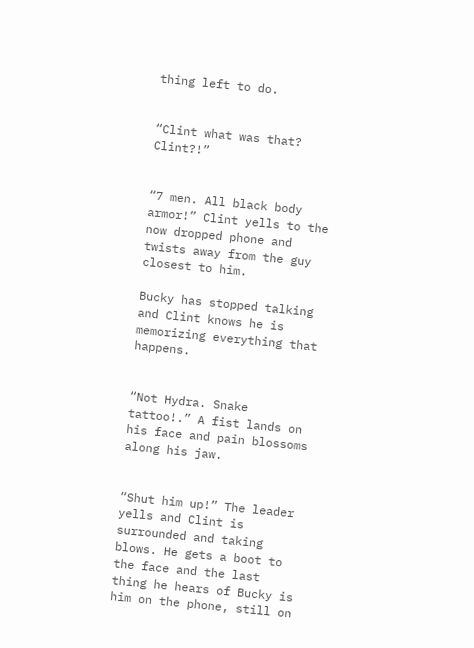thing left to do.


“Clint what was that? Clint?!”


“7 men. All black body armor!” Clint yells to the now dropped phone and twists away from the guy closest to him.

Bucky has stopped talking and Clint knows he is memorizing everything that happens.


“Not Hydra. Snake tattoo!.” A fist lands on his face and pain blossoms along his jaw.


“Shut him up!” The leader yells and Clint is surrounded and taking blows. He gets a boot to the face and the last thing he hears of Bucky is him on the phone, still on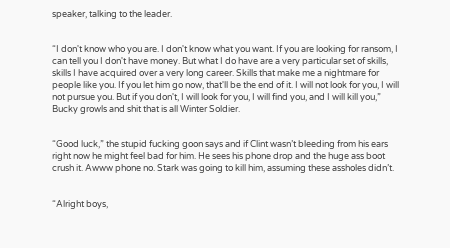speaker, talking to the leader.


“I don't know who you are. I don't know what you want. If you are looking for ransom, I can tell you I don't have money. But what I do have are a very particular set of skills, skills I have acquired over a very long career. Skills that make me a nightmare for people like you. If you let him go now, that'll be the end of it. I will not look for you, I will not pursue you. But if you don't, I will look for you, I will find you, and I will kill you,” Bucky growls and shit that is all Winter Soldier.


“Good luck,” the stupid fucking goon says and if Clint wasn’t bleeding from his ears right now he might feel bad for him. He sees his phone drop and the huge ass boot crush it. Awww phone no. Stark was going to kill him, assuming these assholes didn’t.


“Alright boys,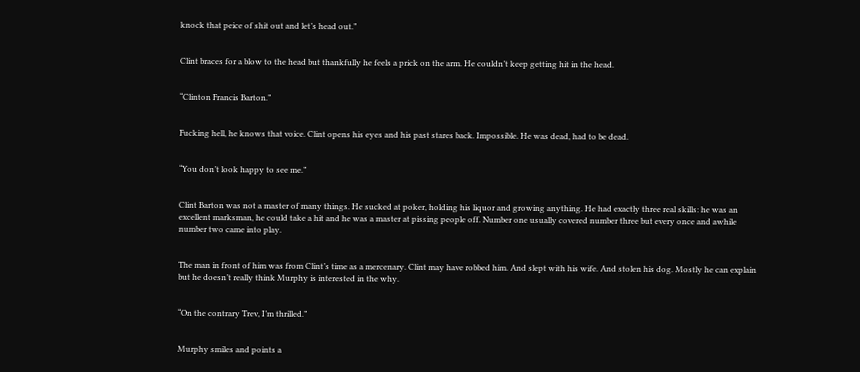knock that peice of shit out and let’s head out.”


Clint braces for a blow to the head but thankfully he feels a prick on the arm. He couldn’t keep getting hit in the head.


“Clinton Francis Barton.”


Fucking hell, he knows that voice. Clint opens his eyes and his past stares back. Impossible. He was dead, had to be dead.


“You don’t look happy to see me.”


Clint Barton was not a master of many things. He sucked at poker, holding his liquor and growing anything. He had exactly three real skills: he was an excellent marksman, he could take a hit and he was a master at pissing people off. Number one usually covered number three but every once and awhile number two came into play.


The man in front of him was from Clint’s time as a mercenary. Clint may have robbed him. And slept with his wife. And stolen his dog. Mostly he can explain but he doesn’t really think Murphy is interested in the why.


“On the contrary Trev, I’m thrilled.”


Murphy smiles and points a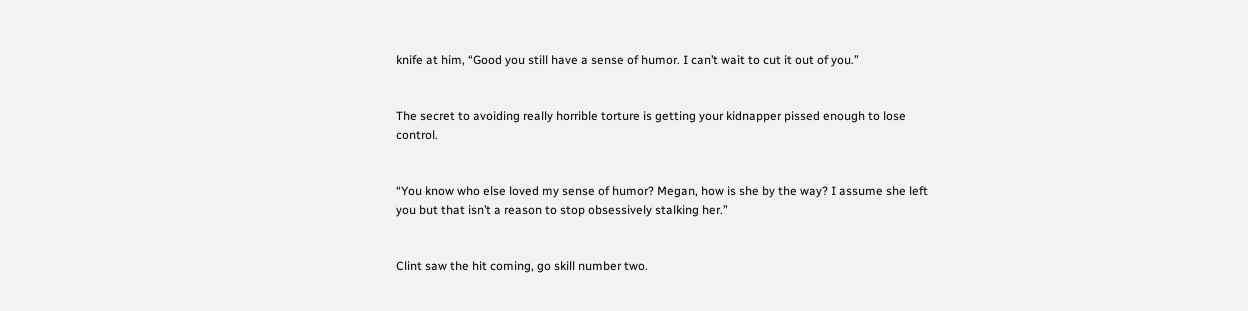knife at him, “Good you still have a sense of humor. I can’t wait to cut it out of you.”


The secret to avoiding really horrible torture is getting your kidnapper pissed enough to lose control.


“You know who else loved my sense of humor? Megan, how is she by the way? I assume she left you but that isn’t a reason to stop obsessively stalking her.”


Clint saw the hit coming, go skill number two.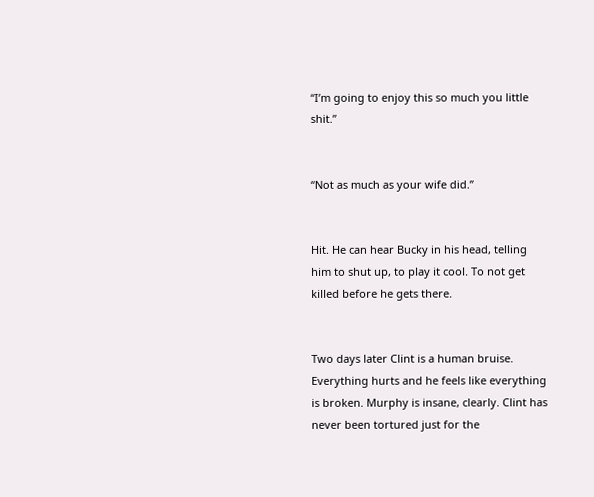“I’m going to enjoy this so much you little shit.”


“Not as much as your wife did.”


Hit. He can hear Bucky in his head, telling him to shut up, to play it cool. To not get killed before he gets there.


Two days later Clint is a human bruise. Everything hurts and he feels like everything is broken. Murphy is insane, clearly. Clint has never been tortured just for the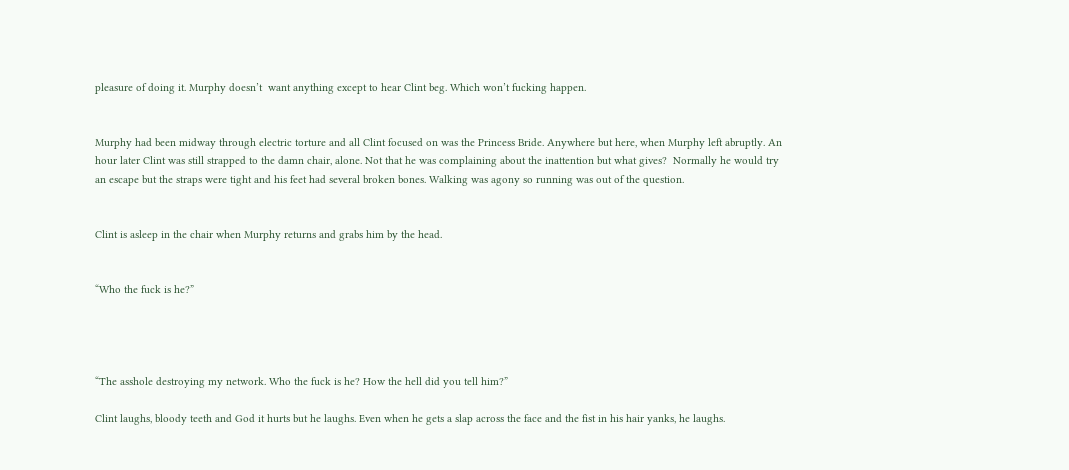pleasure of doing it. Murphy doesn’t  want anything except to hear Clint beg. Which won’t fucking happen.


Murphy had been midway through electric torture and all Clint focused on was the Princess Bride. Anywhere but here, when Murphy left abruptly. An hour later Clint was still strapped to the damn chair, alone. Not that he was complaining about the inattention but what gives?  Normally he would try an escape but the straps were tight and his feet had several broken bones. Walking was agony so running was out of the question.


Clint is asleep in the chair when Murphy returns and grabs him by the head.


“Who the fuck is he?”




“The asshole destroying my network. Who the fuck is he? How the hell did you tell him?”

Clint laughs, bloody teeth and God it hurts but he laughs. Even when he gets a slap across the face and the fist in his hair yanks, he laughs.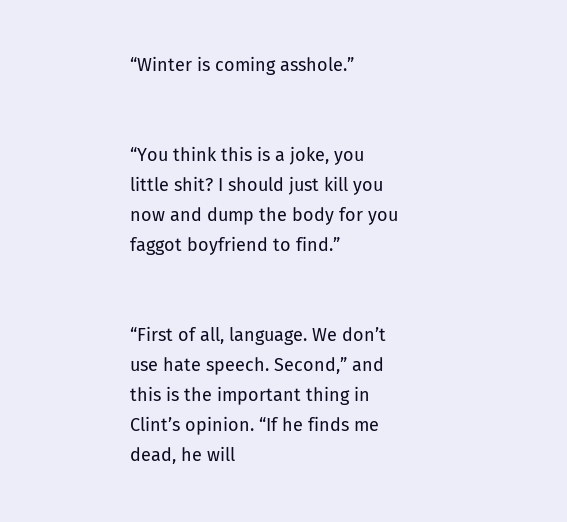“Winter is coming asshole.”


“You think this is a joke, you little shit? I should just kill you now and dump the body for you faggot boyfriend to find.”


“First of all, language. We don’t use hate speech. Second,” and this is the important thing in Clint’s opinion. “If he finds me dead, he will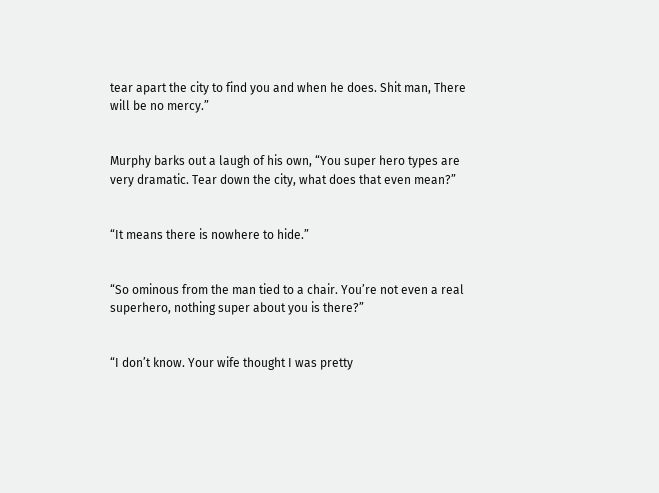tear apart the city to find you and when he does. Shit man, There will be no mercy.”


Murphy barks out a laugh of his own, “You super hero types are very dramatic. Tear down the city, what does that even mean?”


“It means there is nowhere to hide.”


“So ominous from the man tied to a chair. You’re not even a real superhero, nothing super about you is there?”


“I don’t know. Your wife thought I was pretty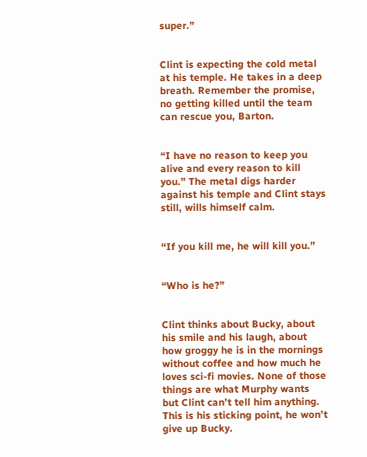super.”


Clint is expecting the cold metal at his temple. He takes in a deep breath. Remember the promise, no getting killed until the team can rescue you, Barton.


“I have no reason to keep you alive and every reason to kill you.” The metal digs harder against his temple and Clint stays still, wills himself calm.


“If you kill me, he will kill you.”


“Who is he?”


Clint thinks about Bucky, about his smile and his laugh, about how groggy he is in the mornings without coffee and how much he loves sci-fi movies. None of those things are what Murphy wants but Clint can’t tell him anything. This is his sticking point, he won’t give up Bucky.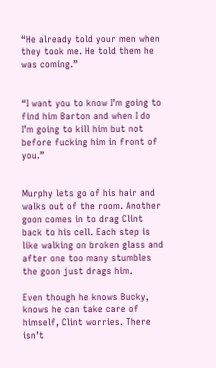“He already told your men when they took me. He told them he was coming.”


“I want you to know I’m going to find him Barton and when I do I’m going to kill him but not before fucking him in front of you.”


Murphy lets go of his hair and walks out of the room. Another goon comes in to drag Clint back to his cell. Each step is like walking on broken glass and after one too many stumbles the goon just drags him.

Even though he knows Bucky, knows he can take care of himself, Clint worries. There isn’t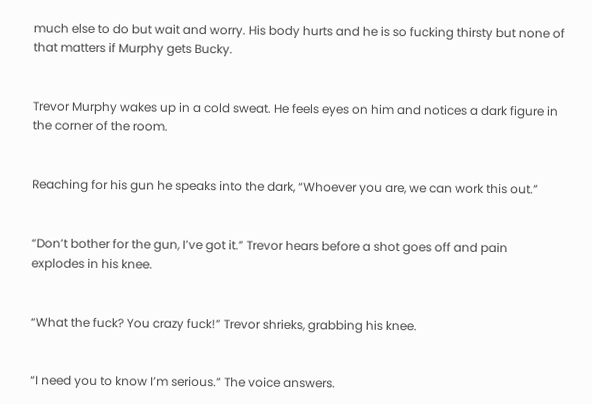much else to do but wait and worry. His body hurts and he is so fucking thirsty but none of that matters if Murphy gets Bucky.


Trevor Murphy wakes up in a cold sweat. He feels eyes on him and notices a dark figure in the corner of the room.


Reaching for his gun he speaks into the dark, “Whoever you are, we can work this out.”


“Don’t bother for the gun, I’ve got it.” Trevor hears before a shot goes off and pain explodes in his knee.


“What the fuck? You crazy fuck!” Trevor shrieks, grabbing his knee.


“I need you to know I’m serious.” The voice answers.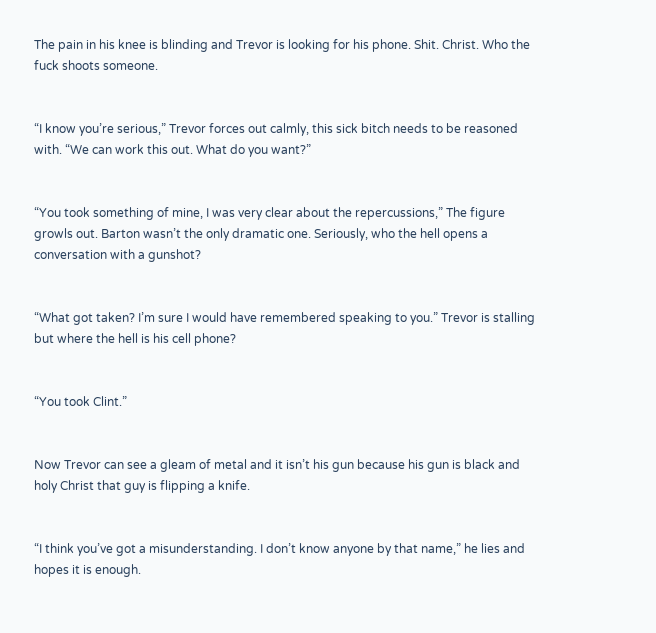The pain in his knee is blinding and Trevor is looking for his phone. Shit. Christ. Who the fuck shoots someone.


“I know you’re serious,” Trevor forces out calmly, this sick bitch needs to be reasoned with. “We can work this out. What do you want?”


“You took something of mine, I was very clear about the repercussions,” The figure growls out. Barton wasn’t the only dramatic one. Seriously, who the hell opens a conversation with a gunshot?


“What got taken? I’m sure I would have remembered speaking to you.” Trevor is stalling but where the hell is his cell phone?


“You took Clint.”


Now Trevor can see a gleam of metal and it isn’t his gun because his gun is black and holy Christ that guy is flipping a knife.


“I think you’ve got a misunderstanding. I don’t know anyone by that name,” he lies and hopes it is enough.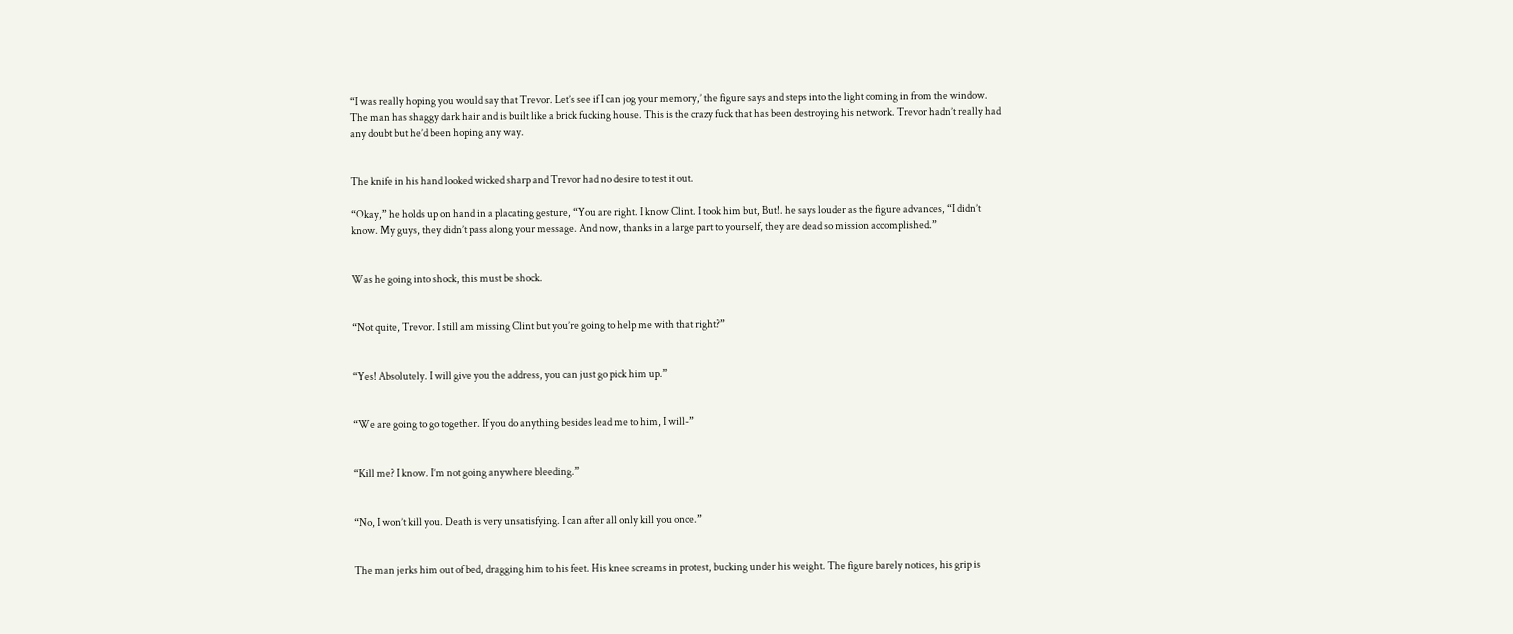“I was really hoping you would say that Trevor. Let’s see if I can jog your memory,’ the figure says and steps into the light coming in from the window. The man has shaggy dark hair and is built like a brick fucking house. This is the crazy fuck that has been destroying his network. Trevor hadn’t really had any doubt but he’d been hoping any way.


The knife in his hand looked wicked sharp and Trevor had no desire to test it out.

“Okay,” he holds up on hand in a placating gesture, “You are right. I know Clint. I took him but, But!. he says louder as the figure advances, “I didn’t know. My guys, they didn’t pass along your message. And now, thanks in a large part to yourself, they are dead so mission accomplished.”


Was he going into shock, this must be shock.


“Not quite, Trevor. I still am missing Clint but you’re going to help me with that right?”


“Yes! Absolutely. I will give you the address, you can just go pick him up.”


“We are going to go together. If you do anything besides lead me to him, I will-”


“Kill me? I know. I’m not going anywhere bleeding.”


“No, I won’t kill you. Death is very unsatisfying. I can after all only kill you once.”


The man jerks him out of bed, dragging him to his feet. His knee screams in protest, bucking under his weight. The figure barely notices, his grip is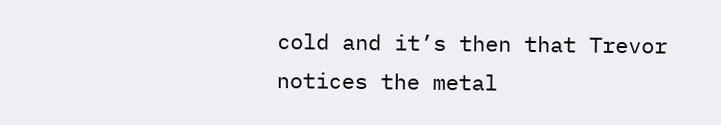cold and it’s then that Trevor notices the metal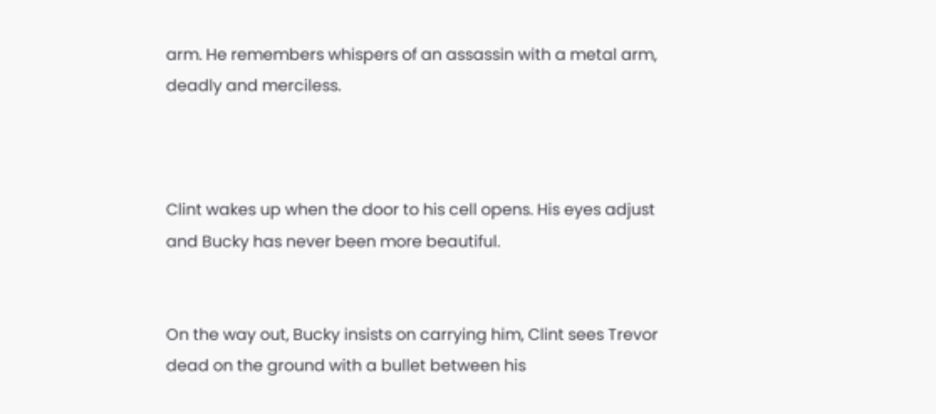arm. He remembers whispers of an assassin with a metal arm, deadly and merciless.



Clint wakes up when the door to his cell opens. His eyes adjust and Bucky has never been more beautiful.


On the way out, Bucky insists on carrying him, Clint sees Trevor dead on the ground with a bullet between his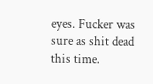eyes. Fucker was sure as shit dead this time.